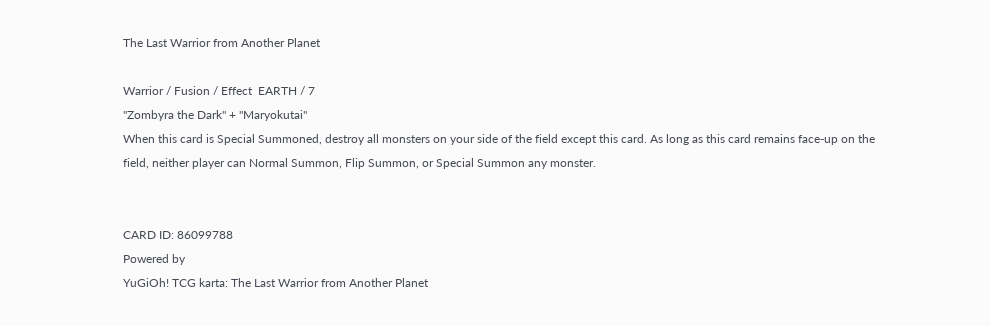The Last Warrior from Another Planet

Warrior / Fusion / Effect  EARTH / 7
"Zombyra the Dark" + "Maryokutai"
When this card is Special Summoned, destroy all monsters on your side of the field except this card. As long as this card remains face-up on the field, neither player can Normal Summon, Flip Summon, or Special Summon any monster.


CARD ID: 86099788
Powered by
YuGiOh! TCG karta: The Last Warrior from Another Planet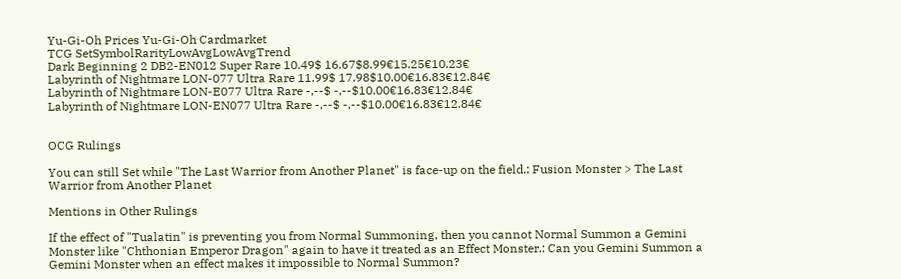Yu-Gi-Oh Prices Yu-Gi-Oh Cardmarket
TCG SetSymbolRarityLowAvgLowAvgTrend
Dark Beginning 2 DB2-EN012 Super Rare 10.49$ 16.67$8.99€15.25€10.23€
Labyrinth of Nightmare LON-077 Ultra Rare 11.99$ 17.98$10.00€16.83€12.84€
Labyrinth of Nightmare LON-E077 Ultra Rare -,--$ -,--$10.00€16.83€12.84€
Labyrinth of Nightmare LON-EN077 Ultra Rare -,--$ -,--$10.00€16.83€12.84€


OCG Rulings

You can still Set while "The Last Warrior from Another Planet" is face-up on the field.: Fusion Monster > The Last Warrior from Another Planet

Mentions in Other Rulings

If the effect of "Tualatin" is preventing you from Normal Summoning, then you cannot Normal Summon a Gemini Monster like "Chthonian Emperor Dragon" again to have it treated as an Effect Monster.: Can you Gemini Summon a Gemini Monster when an effect makes it impossible to Normal Summon?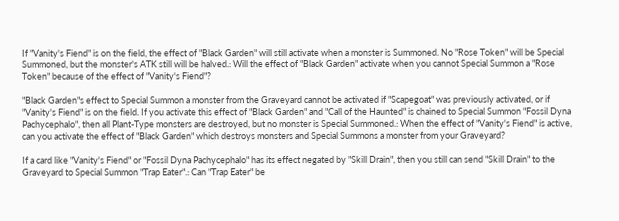If "Vanity's Fiend" is on the field, the effect of "Black Garden" will still activate when a monster is Summoned. No "Rose Token" will be Special Summoned, but the monster's ATK still will be halved.: Will the effect of "Black Garden" activate when you cannot Special Summon a "Rose Token" because of the effect of "Vanity's Fiend"?

"Black Garden"s effect to Special Summon a monster from the Graveyard cannot be activated if "Scapegoat" was previously activated, or if "Vanity's Fiend" is on the field. If you activate this effect of "Black Garden" and "Call of the Haunted" is chained to Special Summon "Fossil Dyna Pachycephalo", then all Plant-Type monsters are destroyed, but no monster is Special Summoned.: When the effect of "Vanity's Fiend" is active, can you activate the effect of "Black Garden" which destroys monsters and Special Summons a monster from your Graveyard?

If a card like "Vanity's Fiend" or "Fossil Dyna Pachycephalo" has its effect negated by "Skill Drain", then you still can send "Skill Drain" to the Graveyard to Special Summon "Trap Eater".: Can "Trap Eater" be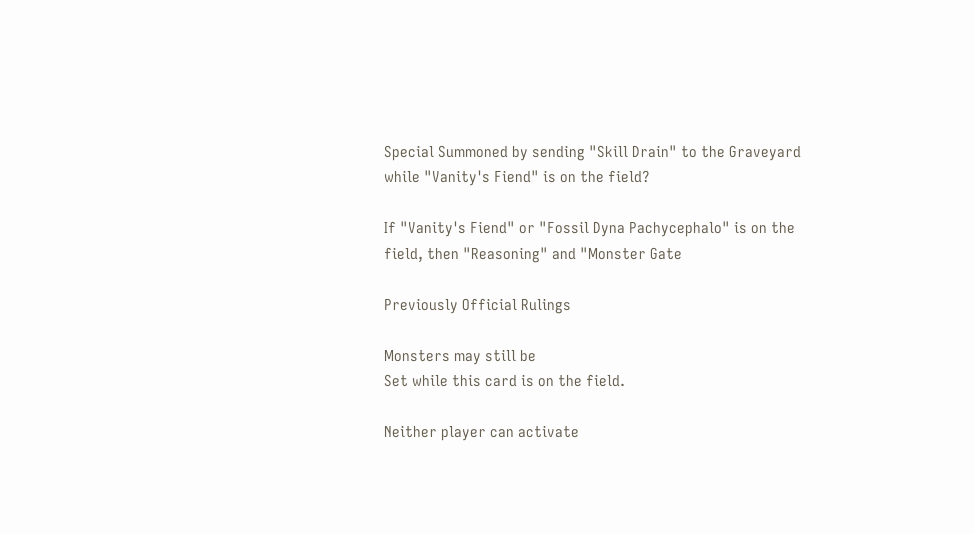Special Summoned by sending "Skill Drain" to the Graveyard while "Vanity's Fiend" is on the field?

If "Vanity's Fiend" or "Fossil Dyna Pachycephalo" is on the field, then "Reasoning" and "Monster Gate

Previously Official Rulings

Monsters may still be
Set while this card is on the field.

Neither player can activate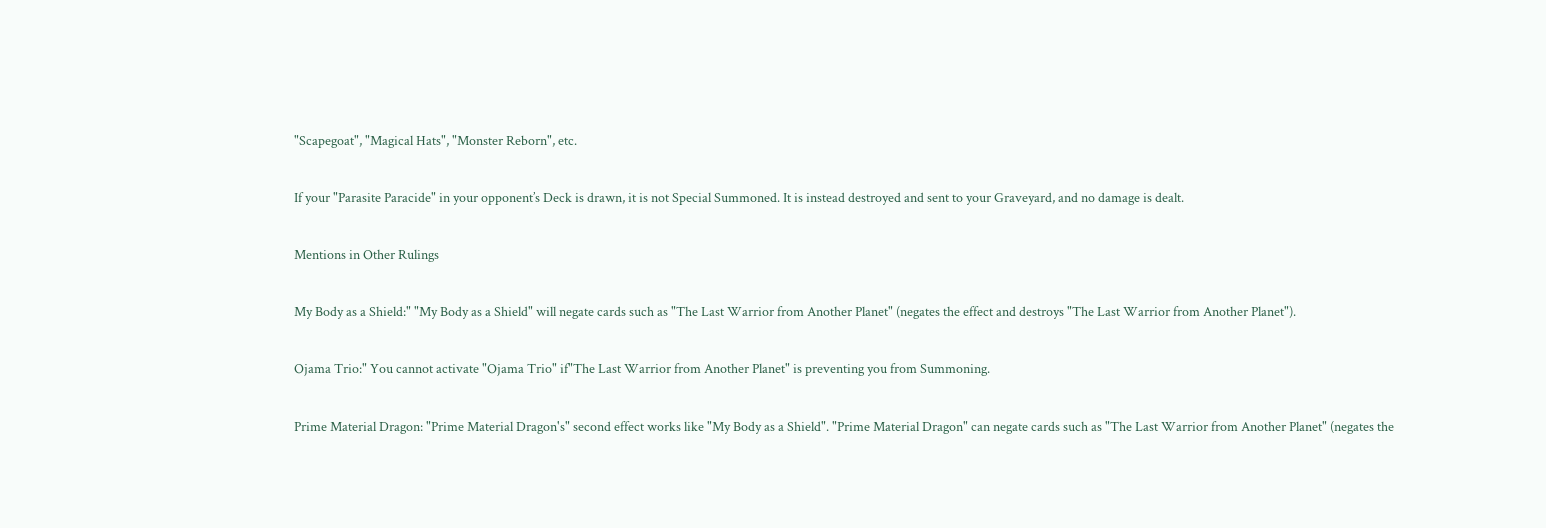"Scapegoat", "Magical Hats", "Monster Reborn", etc.

If your "Parasite Paracide" in your opponent’s Deck is drawn, it is not Special Summoned. It is instead destroyed and sent to your Graveyard, and no damage is dealt.

Mentions in Other Rulings

My Body as a Shield:" "My Body as a Shield" will negate cards such as "The Last Warrior from Another Planet" (negates the effect and destroys "The Last Warrior from Another Planet").

Ojama Trio:" You cannot activate "Ojama Trio" if"The Last Warrior from Another Planet" is preventing you from Summoning.

Prime Material Dragon: "Prime Material Dragon's" second effect works like "My Body as a Shield". "Prime Material Dragon" can negate cards such as "The Last Warrior from Another Planet" (negates the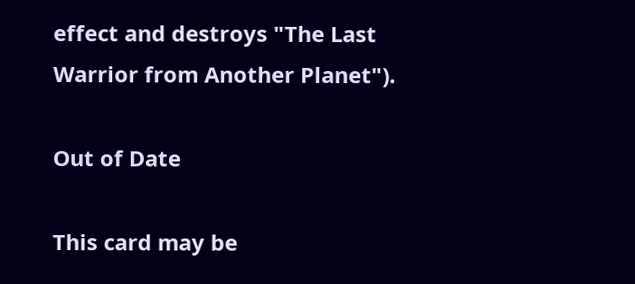effect and destroys "The Last Warrior from Another Planet").

Out of Date

This card may be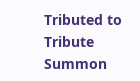Tributed to Tribute Summon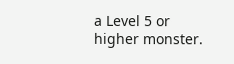a Level 5 or higher monster.